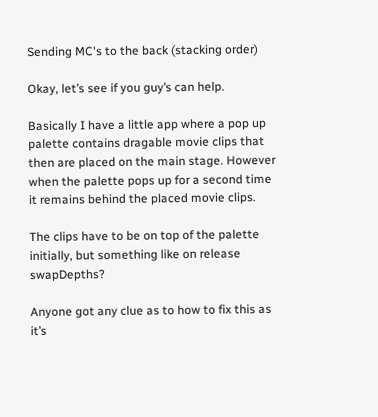Sending MC's to the back (stacking order)

Okay, let’s see if you guy’s can help.

Basically I have a little app where a pop up palette contains dragable movie clips that then are placed on the main stage. However when the palette pops up for a second time it remains behind the placed movie clips.

The clips have to be on top of the palette initially, but something like on release swapDepths?

Anyone got any clue as to how to fix this as it’s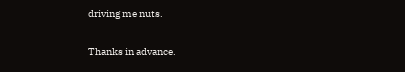driving me nuts.

Thanks in advance.